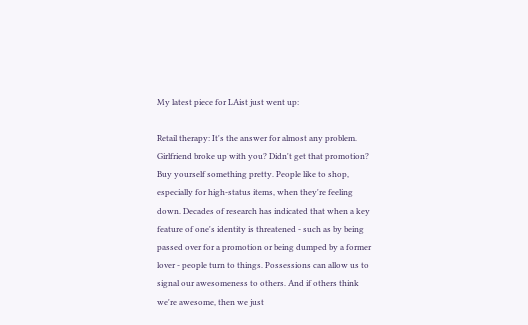My latest piece for LAist just went up:

Retail therapy: It's the answer for almost any problem. Girlfriend broke up with you? Didn't get that promotion? Buy yourself something pretty. People like to shop, especially for high-status items, when they're feeling down. Decades of research has indicated that when a key feature of one's identity is threatened - such as by being passed over for a promotion or being dumped by a former lover - people turn to things. Possessions can allow us to signal our awesomeness to others. And if others think we're awesome, then we just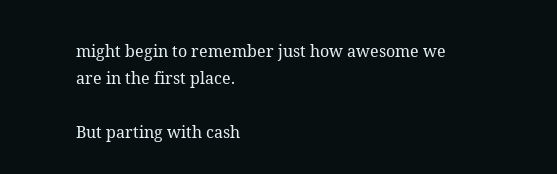might begin to remember just how awesome we are in the first place.

But parting with cash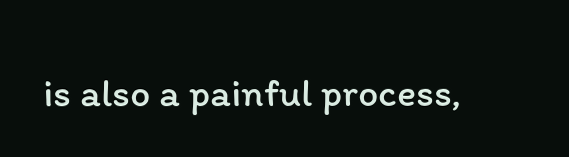is also a painful process,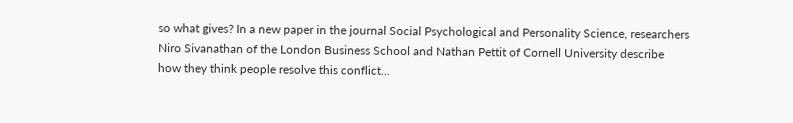so what gives? In a new paper in the journal Social Psychological and Personality Science, researchers Niro Sivanathan of the London Business School and Nathan Pettit of Cornell University describe how they think people resolve this conflict...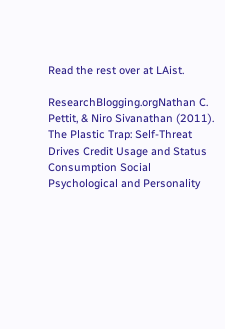Read the rest over at LAist.

ResearchBlogging.orgNathan C. Pettit, & Niro Sivanathan (2011). The Plastic Trap: Self-Threat Drives Credit Usage and Status Consumption Social Psychological and Personality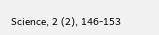Science, 2 (2), 146-153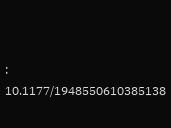: 10.1177/1948550610385138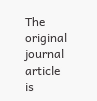The original journal article is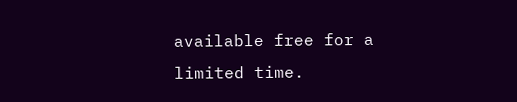available free for a limited time.